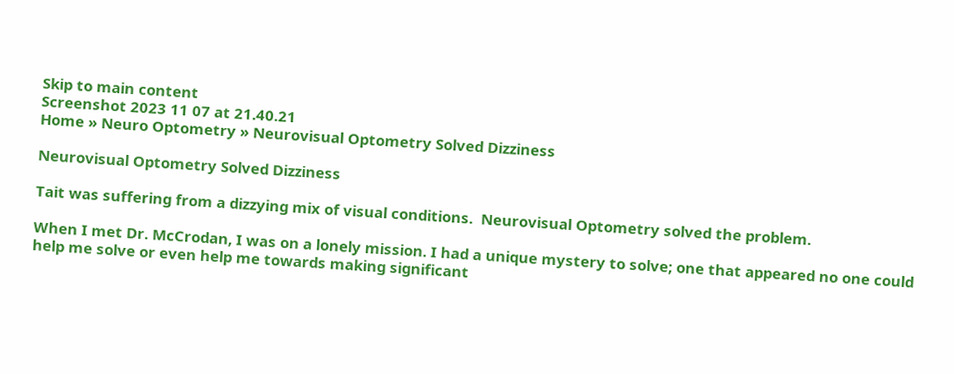Skip to main content
Screenshot 2023 11 07 at 21.40.21
Home » Neuro Optometry » Neurovisual Optometry Solved Dizziness

Neurovisual Optometry Solved Dizziness

Tait was suffering from a dizzying mix of visual conditions.  Neurovisual Optometry solved the problem.

When I met Dr. McCrodan, I was on a lonely mission. I had a unique mystery to solve; one that appeared no one could help me solve or even help me towards making significant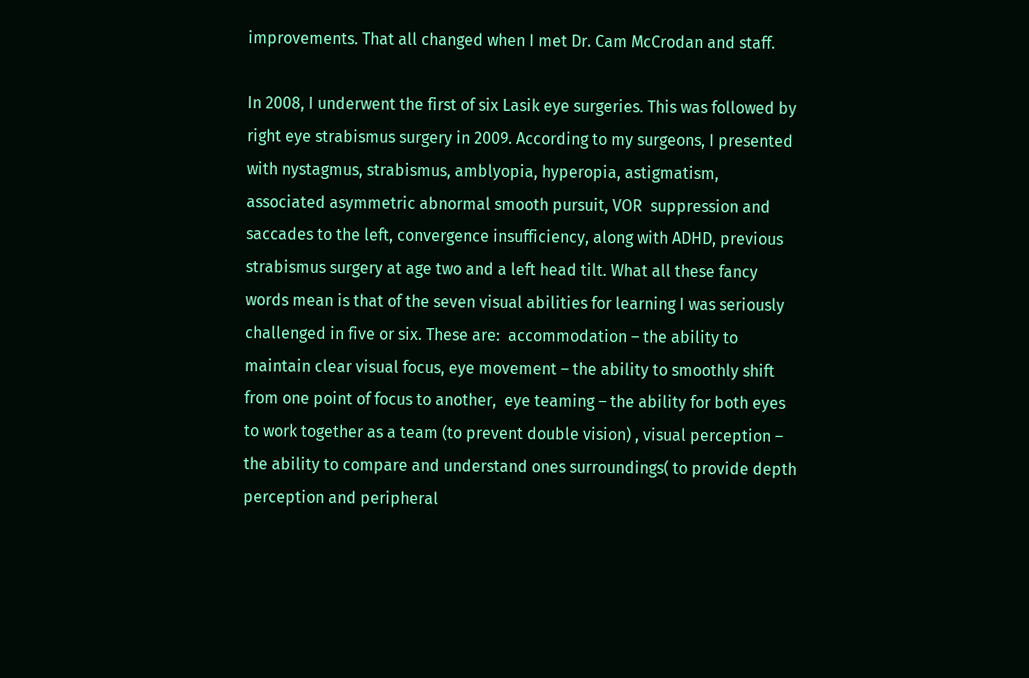improvements. That all changed when I met Dr. Cam McCrodan and staff.

In 2008, I underwent the first of six Lasik eye surgeries. This was followed by right eye strabismus surgery in 2009. According to my surgeons, I presented with nystagmus, strabismus, amblyopia, hyperopia, astigmatism, associated asymmetric abnormal smooth pursuit, VOR  suppression and saccades to the left, convergence insufficiency, along with ADHD, previous strabismus surgery at age two and a left head tilt. What all these fancy words mean is that of the seven visual abilities for learning I was seriously challenged in five or six. These are:  accommodation – the ability to maintain clear visual focus, eye movement – the ability to smoothly shift from one point of focus to another,  eye teaming – the ability for both eyes to work together as a team (to prevent double vision) , visual perception – the ability to compare and understand ones surroundings( to provide depth perception and peripheral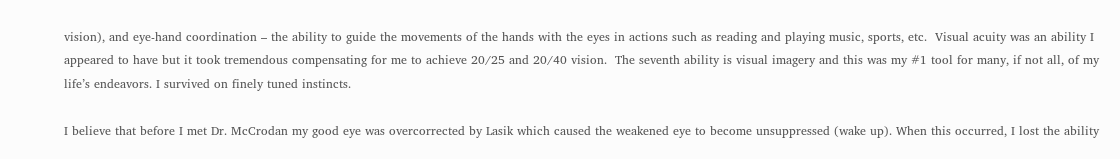vision), and eye-hand coordination – the ability to guide the movements of the hands with the eyes in actions such as reading and playing music, sports, etc.  Visual acuity was an ability I appeared to have but it took tremendous compensating for me to achieve 20/25 and 20/40 vision.  The seventh ability is visual imagery and this was my #1 tool for many, if not all, of my life’s endeavors. I survived on finely tuned instincts.

I believe that before I met Dr. McCrodan my good eye was overcorrected by Lasik which caused the weakened eye to become unsuppressed (wake up). When this occurred, I lost the ability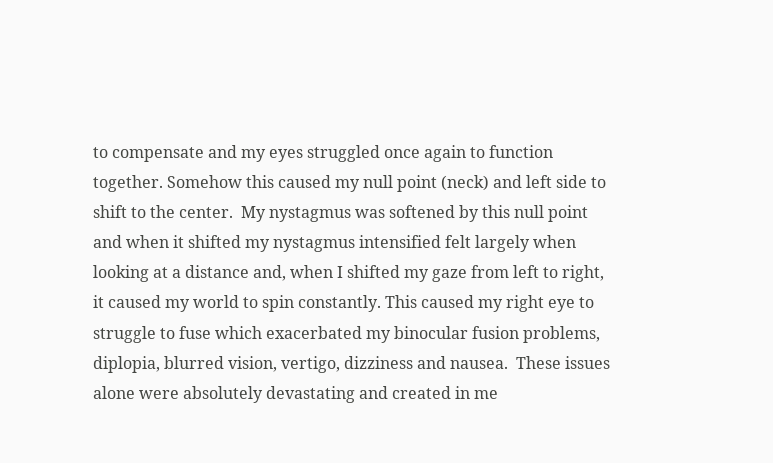to compensate and my eyes struggled once again to function together. Somehow this caused my null point (neck) and left side to shift to the center.  My nystagmus was softened by this null point and when it shifted my nystagmus intensified felt largely when looking at a distance and, when I shifted my gaze from left to right, it caused my world to spin constantly. This caused my right eye to struggle to fuse which exacerbated my binocular fusion problems, diplopia, blurred vision, vertigo, dizziness and nausea.  These issues alone were absolutely devastating and created in me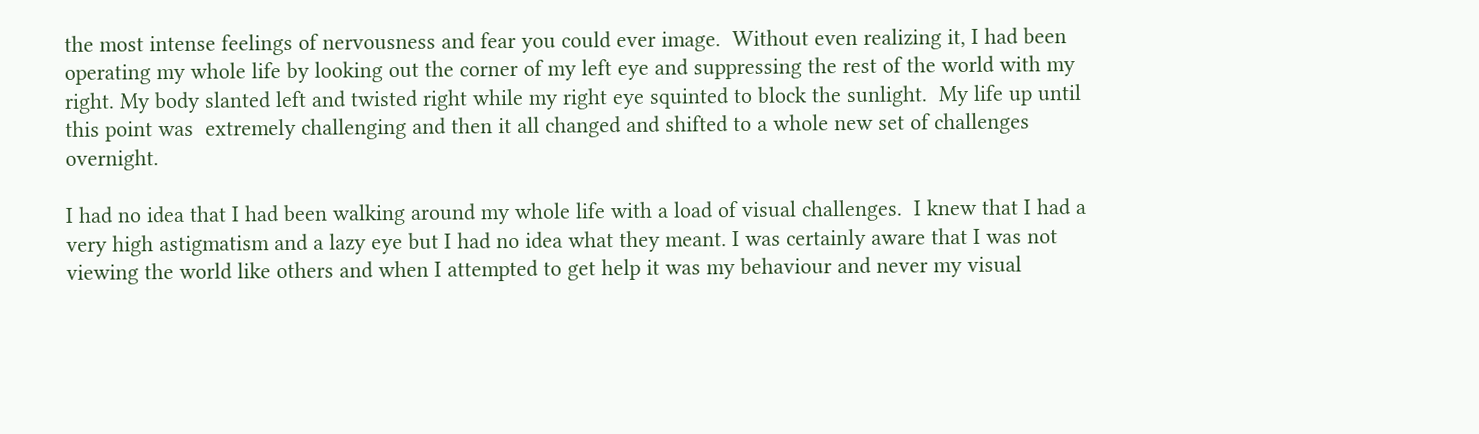the most intense feelings of nervousness and fear you could ever image.  Without even realizing it, I had been operating my whole life by looking out the corner of my left eye and suppressing the rest of the world with my right. My body slanted left and twisted right while my right eye squinted to block the sunlight.  My life up until this point was  extremely challenging and then it all changed and shifted to a whole new set of challenges overnight.

I had no idea that I had been walking around my whole life with a load of visual challenges.  I knew that I had a very high astigmatism and a lazy eye but I had no idea what they meant. I was certainly aware that I was not viewing the world like others and when I attempted to get help it was my behaviour and never my visual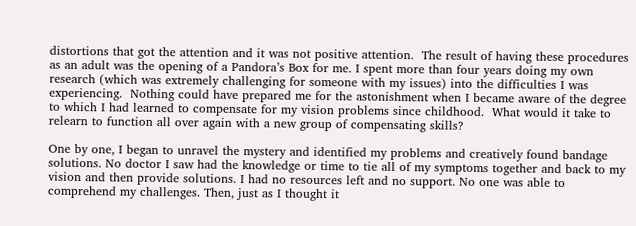distortions that got the attention and it was not positive attention.  The result of having these procedures as an adult was the opening of a Pandora’s Box for me. I spent more than four years doing my own research (which was extremely challenging for someone with my issues) into the difficulties I was experiencing.  Nothing could have prepared me for the astonishment when I became aware of the degree to which I had learned to compensate for my vision problems since childhood.  What would it take to relearn to function all over again with a new group of compensating skills?

One by one, I began to unravel the mystery and identified my problems and creatively found bandage solutions. No doctor I saw had the knowledge or time to tie all of my symptoms together and back to my vision and then provide solutions. I had no resources left and no support. No one was able to comprehend my challenges. Then, just as I thought it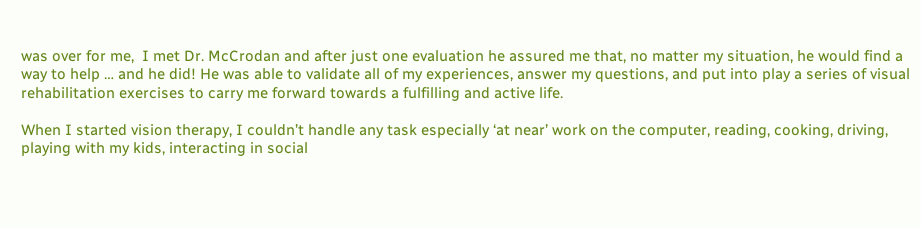was over for me,  I met Dr. McCrodan and after just one evaluation he assured me that, no matter my situation, he would find a way to help … and he did! He was able to validate all of my experiences, answer my questions, and put into play a series of visual rehabilitation exercises to carry me forward towards a fulfilling and active life.

When I started vision therapy, I couldn’t handle any task especially ‘at near’ work on the computer, reading, cooking, driving, playing with my kids, interacting in social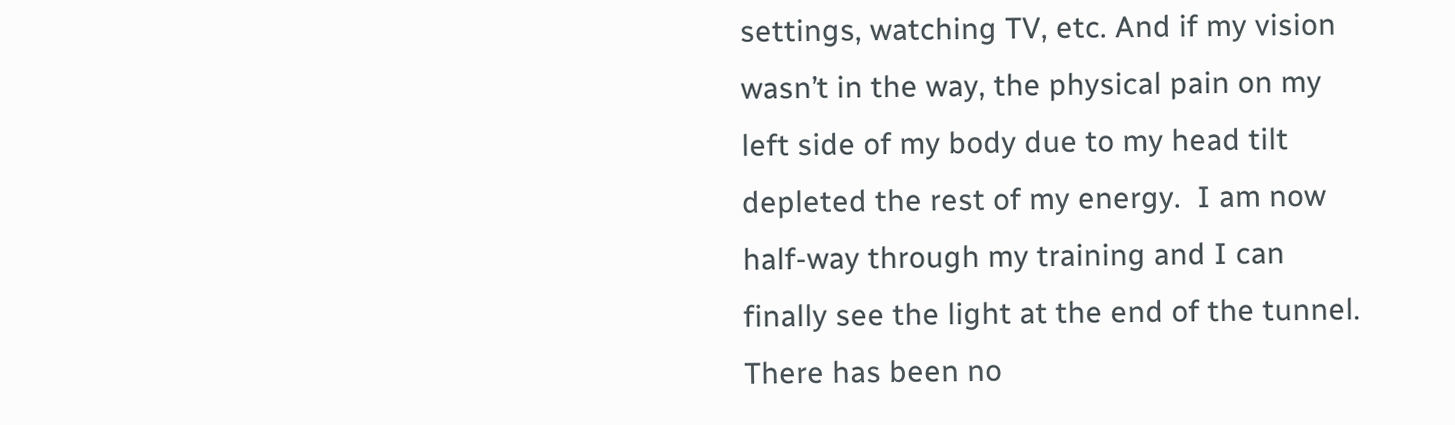settings, watching TV, etc. And if my vision wasn’t in the way, the physical pain on my left side of my body due to my head tilt depleted the rest of my energy.  I am now half-way through my training and I can finally see the light at the end of the tunnel.  There has been no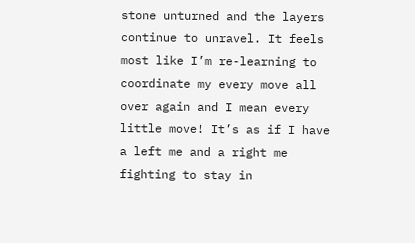stone unturned and the layers continue to unravel. It feels most like I’m re-learning to coordinate my every move all over again and I mean every little move! It’s as if I have a left me and a right me fighting to stay in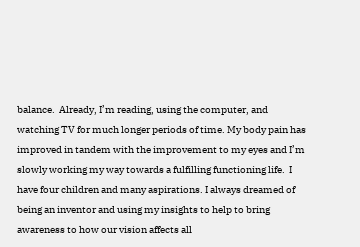balance.  Already, I’m reading, using the computer, and watching TV for much longer periods of time. My body pain has improved in tandem with the improvement to my eyes and I’m slowly working my way towards a fulfilling functioning life.  I have four children and many aspirations. I always dreamed of being an inventor and using my insights to help to bring awareness to how our vision affects all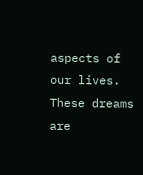aspects of our lives. These dreams are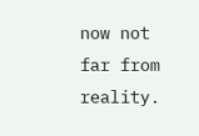now not far from reality.